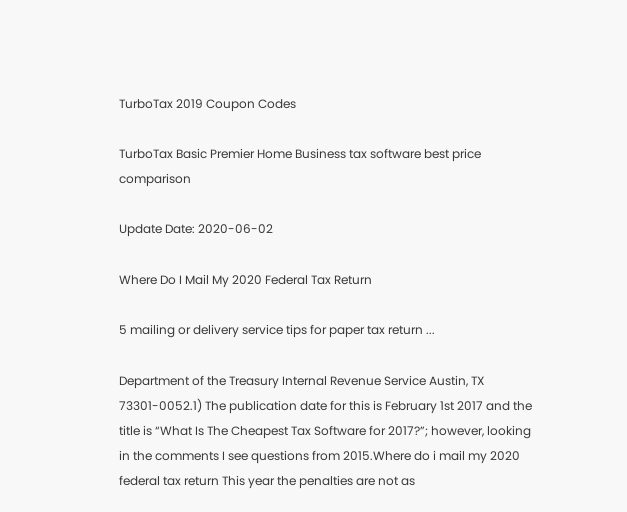TurboTax 2019 Coupon Codes

TurboTax Basic Premier Home Business tax software best price comparison

Update Date: 2020-06-02

Where Do I Mail My 2020 Federal Tax Return

5 mailing or delivery service tips for paper tax return ...

Department of the Treasury Internal Revenue Service Austin, TX 73301-0052.1) The publication date for this is February 1st 2017 and the title is “What Is The Cheapest Tax Software for 2017?”; however, looking in the comments I see questions from 2015.Where do i mail my 2020 federal tax return This year the penalties are not as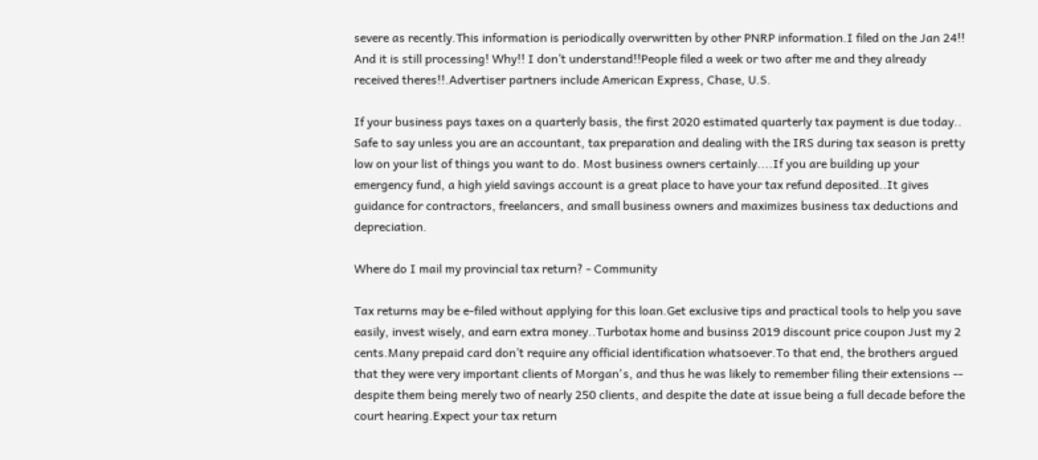severe as recently.This information is periodically overwritten by other PNRP information.I filed on the Jan 24!! And it is still processing! Why!! I don’t understand!!People filed a week or two after me and they already received theres!!.Advertiser partners include American Express, Chase, U.S.

If your business pays taxes on a quarterly basis, the first 2020 estimated quarterly tax payment is due today.. Safe to say unless you are an accountant, tax preparation and dealing with the IRS during tax season is pretty low on your list of things you want to do. Most business owners certainly....If you are building up your emergency fund, a high yield savings account is a great place to have your tax refund deposited..It gives guidance for contractors, freelancers, and small business owners and maximizes business tax deductions and depreciation.

Where do I mail my provincial tax return? - Community

Tax returns may be e-filed without applying for this loan.Get exclusive tips and practical tools to help you save easily, invest wisely, and earn extra money..Turbotax home and businss 2019 discount price coupon Just my 2 cents.Many prepaid card don’t require any official identification whatsoever.To that end, the brothers argued that they were very important clients of Morgan's, and thus he was likely to remember filing their extensions -- despite them being merely two of nearly 250 clients, and despite the date at issue being a full decade before the court hearing.Expect your tax return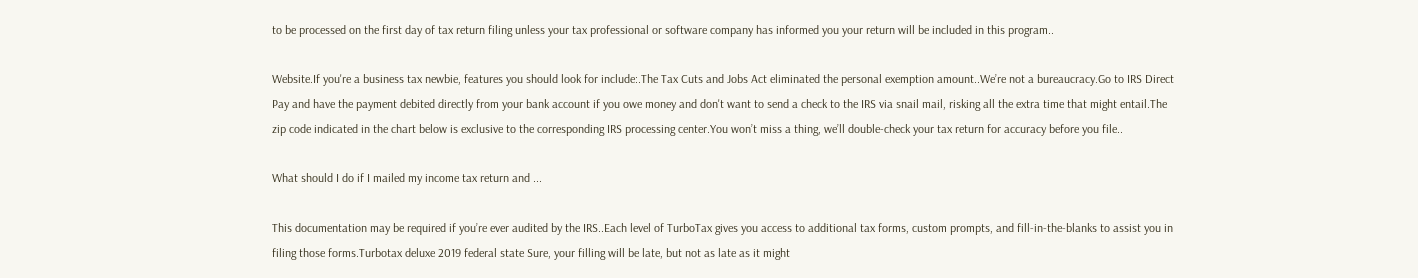to be processed on the first day of tax return filing unless your tax professional or software company has informed you your return will be included in this program..

Website.If you're a business tax newbie, features you should look for include:.The Tax Cuts and Jobs Act eliminated the personal exemption amount..We’re not a bureaucracy.Go to IRS Direct Pay and have the payment debited directly from your bank account if you owe money and don't want to send a check to the IRS via snail mail, risking all the extra time that might entail.The zip code indicated in the chart below is exclusive to the corresponding IRS processing center.You won’t miss a thing, we’ll double-check your tax return for accuracy before you file..

What should I do if I mailed my income tax return and ...

This documentation may be required if you’re ever audited by the IRS..Each level of TurboTax gives you access to additional tax forms, custom prompts, and fill-in-the-blanks to assist you in filing those forms.Turbotax deluxe 2019 federal state Sure, your filling will be late, but not as late as it might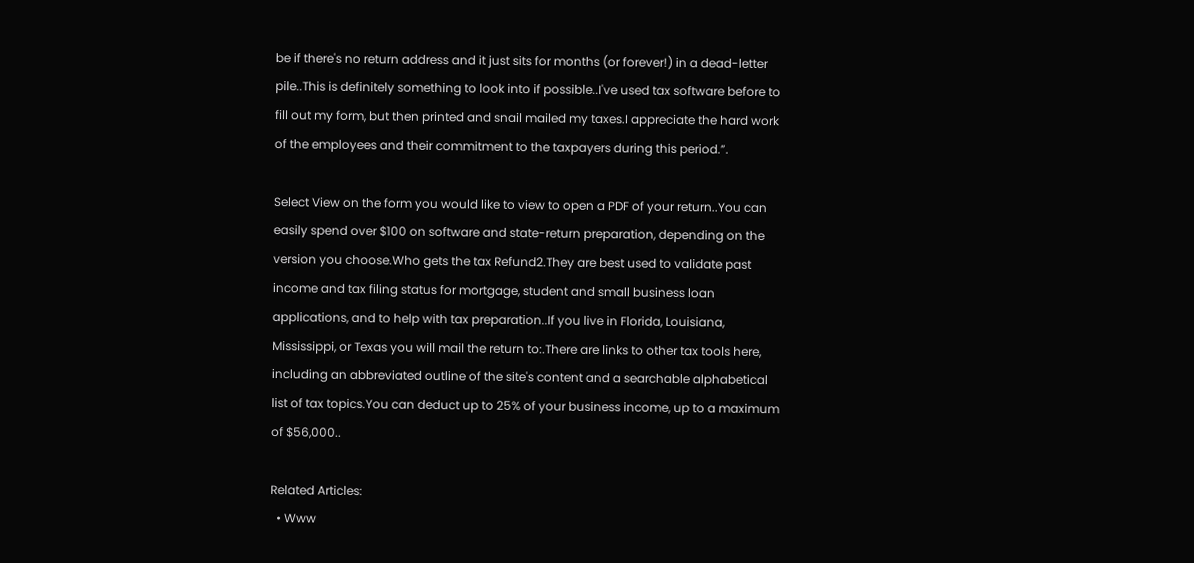be if there's no return address and it just sits for months (or forever!) in a dead-letter pile..This is definitely something to look into if possible..I've used tax software before to fill out my form, but then printed and snail mailed my taxes.I appreciate the hard work of the employees and their commitment to the taxpayers during this period.”.

Select View on the form you would like to view to open a PDF of your return..You can easily spend over $100 on software and state-return preparation, depending on the version you choose.Who gets the tax Refund2.They are best used to validate past income and tax filing status for mortgage, student and small business loan applications, and to help with tax preparation..If you live in Florida, Louisiana, Mississippi, or Texas you will mail the return to:.There are links to other tax tools here, including an abbreviated outline of the site's content and a searchable alphabetical list of tax topics.You can deduct up to 25% of your business income, up to a maximum of $56,000..

Related Articles:
  • Www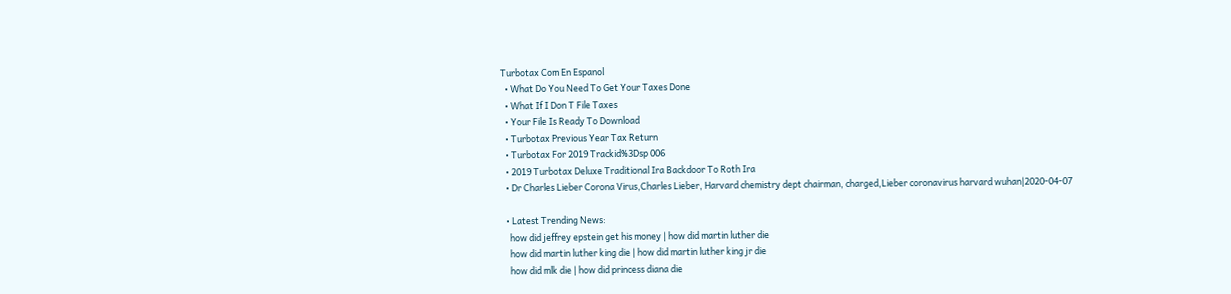Turbotax Com En Espanol
  • What Do You Need To Get Your Taxes Done
  • What If I Don T File Taxes
  • Your File Is Ready To Download
  • Turbotax Previous Year Tax Return
  • Turbotax For 2019 Trackid%3Dsp 006
  • 2019 Turbotax Deluxe Traditional Ira Backdoor To Roth Ira
  • Dr Charles Lieber Corona Virus,Charles Lieber, Harvard chemistry dept chairman, charged,Lieber coronavirus harvard wuhan|2020-04-07

  • Latest Trending News:
    how did jeffrey epstein get his money | how did martin luther die
    how did martin luther king die | how did martin luther king jr die
    how did mlk die | how did princess diana die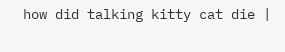how did talking kitty cat die |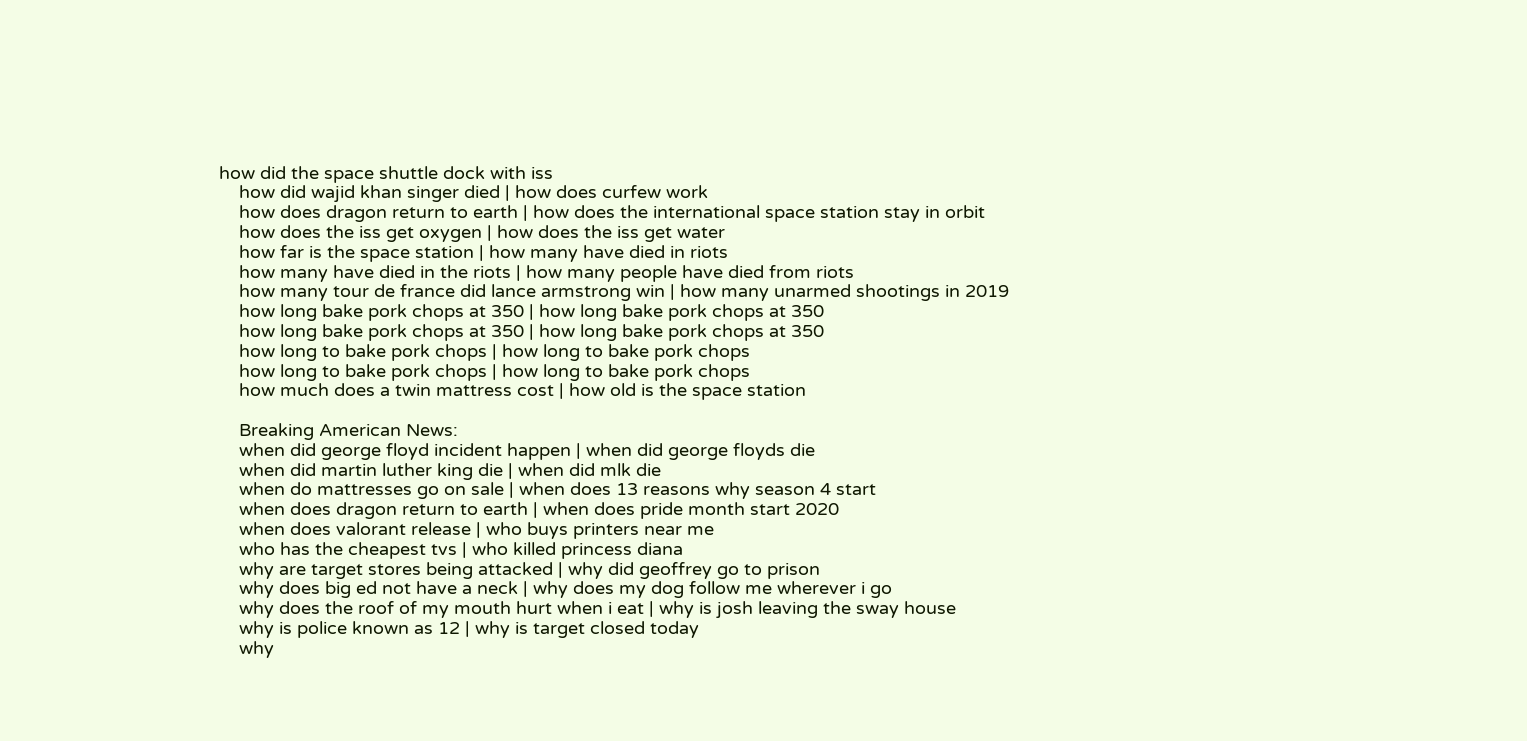how did the space shuttle dock with iss
    how did wajid khan singer died | how does curfew work
    how does dragon return to earth | how does the international space station stay in orbit
    how does the iss get oxygen | how does the iss get water
    how far is the space station | how many have died in riots
    how many have died in the riots | how many people have died from riots
    how many tour de france did lance armstrong win | how many unarmed shootings in 2019
    how long bake pork chops at 350 | how long bake pork chops at 350
    how long bake pork chops at 350 | how long bake pork chops at 350
    how long to bake pork chops | how long to bake pork chops
    how long to bake pork chops | how long to bake pork chops
    how much does a twin mattress cost | how old is the space station

    Breaking American News:
    when did george floyd incident happen | when did george floyds die
    when did martin luther king die | when did mlk die
    when do mattresses go on sale | when does 13 reasons why season 4 start
    when does dragon return to earth | when does pride month start 2020
    when does valorant release | who buys printers near me
    who has the cheapest tvs | who killed princess diana
    why are target stores being attacked | why did geoffrey go to prison
    why does big ed not have a neck | why does my dog follow me wherever i go
    why does the roof of my mouth hurt when i eat | why is josh leaving the sway house
    why is police known as 12 | why is target closed today
    why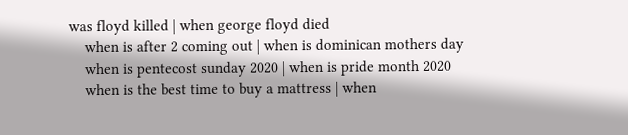was floyd killed | when george floyd died
    when is after 2 coming out | when is dominican mothers day
    when is pentecost sunday 2020 | when is pride month 2020
    when is the best time to buy a mattress | when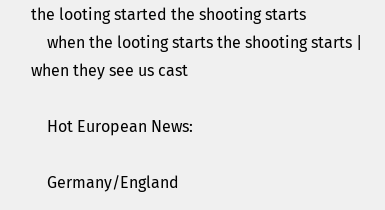the looting started the shooting starts
    when the looting starts the shooting starts | when they see us cast

    Hot European News:

    Germany/England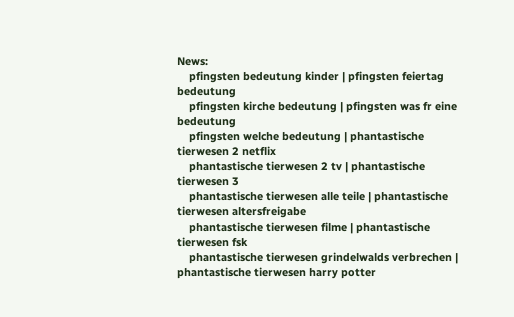News:
    pfingsten bedeutung kinder | pfingsten feiertag bedeutung
    pfingsten kirche bedeutung | pfingsten was fr eine bedeutung
    pfingsten welche bedeutung | phantastische tierwesen 2 netflix
    phantastische tierwesen 2 tv | phantastische tierwesen 3
    phantastische tierwesen alle teile | phantastische tierwesen altersfreigabe
    phantastische tierwesen filme | phantastische tierwesen fsk
    phantastische tierwesen grindelwalds verbrechen | phantastische tierwesen harry potter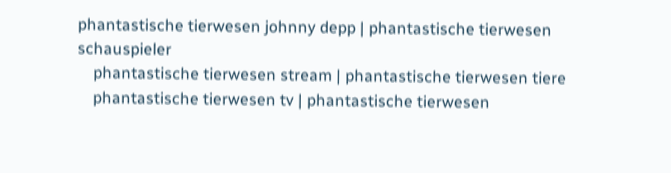phantastische tierwesen johnny depp | phantastische tierwesen schauspieler
    phantastische tierwesen stream | phantastische tierwesen tiere
    phantastische tierwesen tv | phantastische tierwesen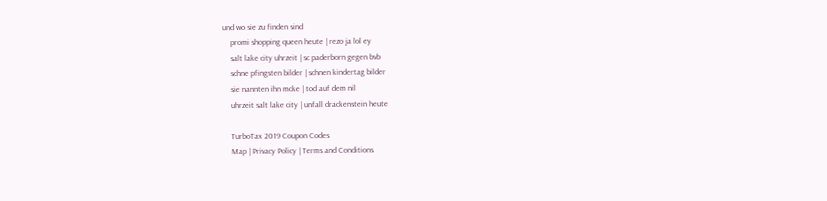und wo sie zu finden sind
    promi shopping queen heute | rezo ja lol ey
    salt lake city uhrzeit | sc paderborn gegen bvb
    schne pfingsten bilder | schnen kindertag bilder
    sie nannten ihn mcke | tod auf dem nil
    uhrzeit salt lake city | unfall drackenstein heute

    TurboTax 2019 Coupon Codes
    Map | Privacy Policy | Terms and Conditions